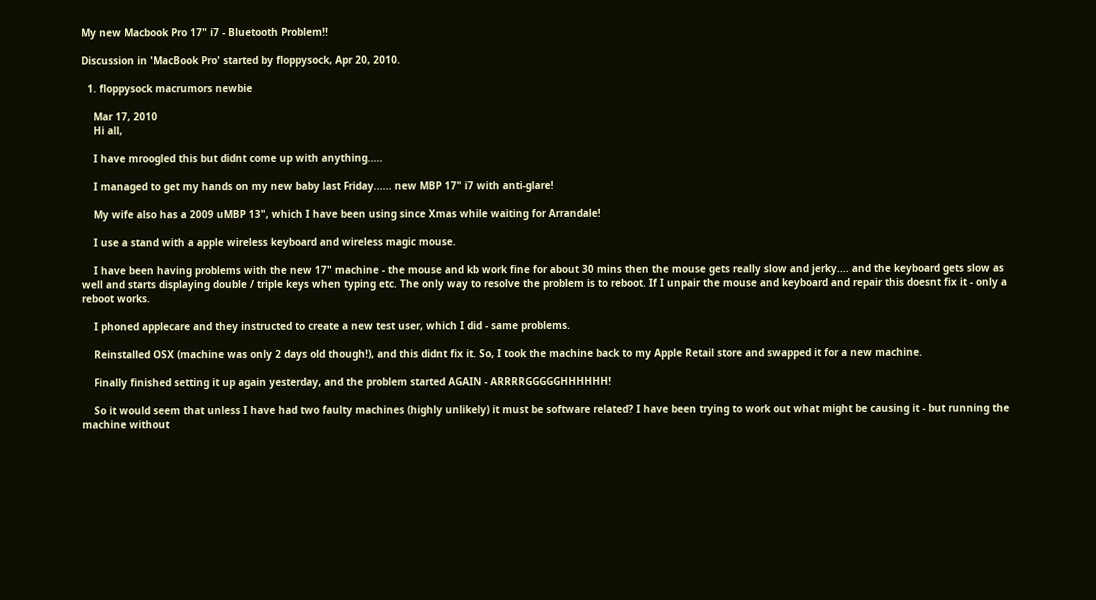My new Macbook Pro 17" i7 - Bluetooth Problem!!

Discussion in 'MacBook Pro' started by floppysock, Apr 20, 2010.

  1. floppysock macrumors newbie

    Mar 17, 2010
    Hi all,

    I have mroogled this but didnt come up with anything.....

    I managed to get my hands on my new baby last Friday...... new MBP 17" i7 with anti-glare!

    My wife also has a 2009 uMBP 13", which I have been using since Xmas while waiting for Arrandale!

    I use a stand with a apple wireless keyboard and wireless magic mouse.

    I have been having problems with the new 17" machine - the mouse and kb work fine for about 30 mins then the mouse gets really slow and jerky.... and the keyboard gets slow as well and starts displaying double / triple keys when typing etc. The only way to resolve the problem is to reboot. If I unpair the mouse and keyboard and repair this doesnt fix it - only a reboot works.

    I phoned applecare and they instructed to create a new test user, which I did - same problems.

    Reinstalled OSX (machine was only 2 days old though!), and this didnt fix it. So, I took the machine back to my Apple Retail store and swapped it for a new machine.

    Finally finished setting it up again yesterday, and the problem started AGAIN - ARRRRGGGGGHHHHHH!

    So it would seem that unless I have had two faulty machines (highly unlikely) it must be software related? I have been trying to work out what might be causing it - but running the machine without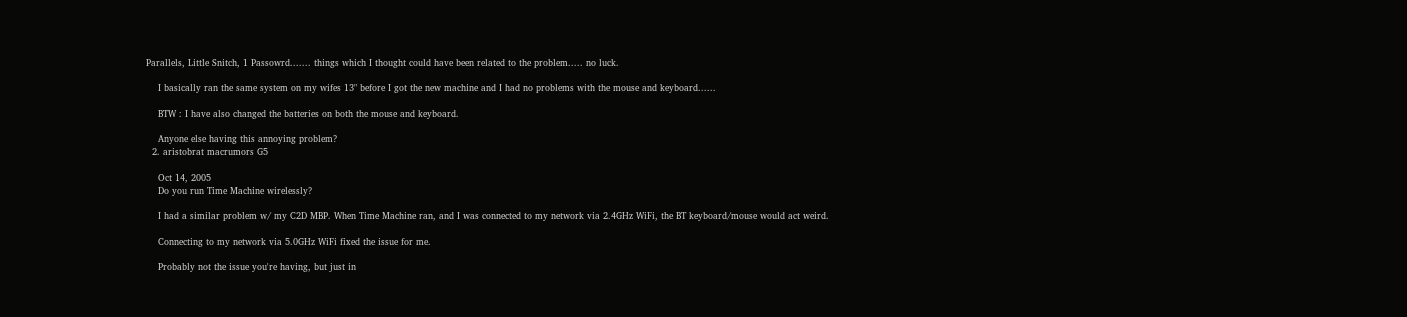Parallels, Little Snitch, 1 Passowrd....... things which I thought could have been related to the problem..... no luck.

    I basically ran the same system on my wifes 13" before I got the new machine and I had no problems with the mouse and keyboard......

    BTW : I have also changed the batteries on both the mouse and keyboard.

    Anyone else having this annoying problem?
  2. aristobrat macrumors G5

    Oct 14, 2005
    Do you run Time Machine wirelessly?

    I had a similar problem w/ my C2D MBP. When Time Machine ran, and I was connected to my network via 2.4GHz WiFi, the BT keyboard/mouse would act weird.

    Connecting to my network via 5.0GHz WiFi fixed the issue for me.

    Probably not the issue you're having, but just in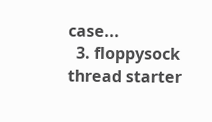case...
  3. floppysock thread starter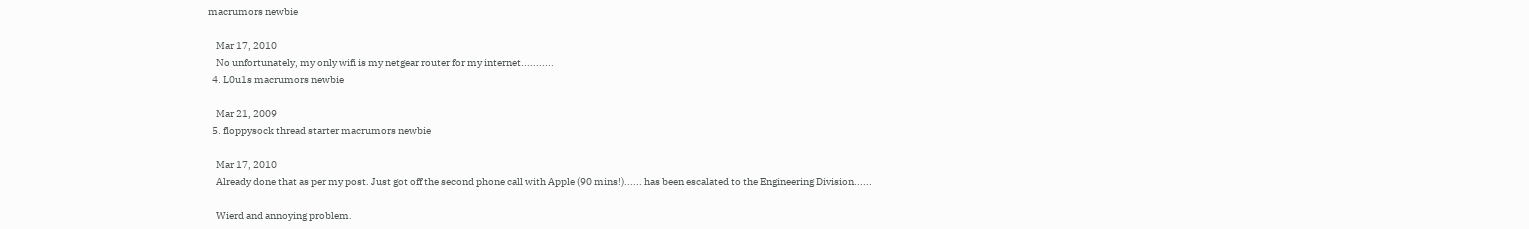macrumors newbie

    Mar 17, 2010
    No unfortunately, my only wifi is my netgear router for my internet...........
  4. L0u1s macrumors newbie

    Mar 21, 2009
  5. floppysock thread starter macrumors newbie

    Mar 17, 2010
    Already done that as per my post. Just got off the second phone call with Apple (90 mins!)...... has been escalated to the Engineering Division......

    Wierd and annoying problem.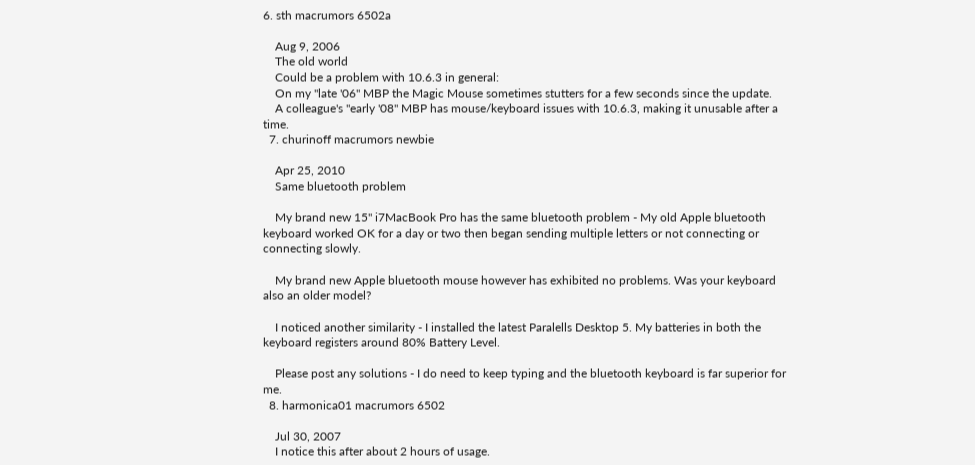6. sth macrumors 6502a

    Aug 9, 2006
    The old world
    Could be a problem with 10.6.3 in general:
    On my "late '06" MBP the Magic Mouse sometimes stutters for a few seconds since the update.
    A colleague's "early '08" MBP has mouse/keyboard issues with 10.6.3, making it unusable after a time.
  7. churinoff macrumors newbie

    Apr 25, 2010
    Same bluetooth problem

    My brand new 15" i7MacBook Pro has the same bluetooth problem - My old Apple bluetooth keyboard worked OK for a day or two then began sending multiple letters or not connecting or connecting slowly.

    My brand new Apple bluetooth mouse however has exhibited no problems. Was your keyboard also an older model?

    I noticed another similarity - I installed the latest Paralells Desktop 5. My batteries in both the keyboard registers around 80% Battery Level.

    Please post any solutions - I do need to keep typing and the bluetooth keyboard is far superior for me.
  8. harmonica01 macrumors 6502

    Jul 30, 2007
    I notice this after about 2 hours of usage.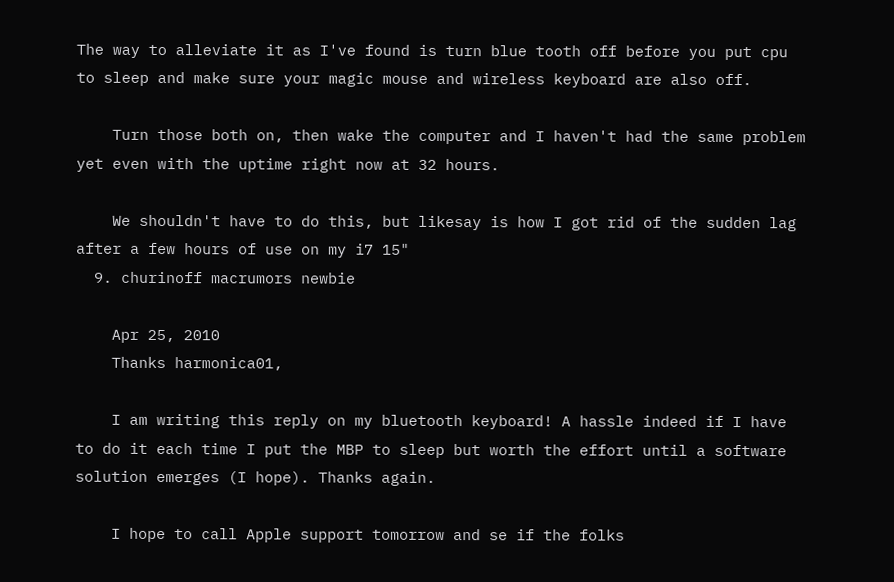The way to alleviate it as I've found is turn blue tooth off before you put cpu to sleep and make sure your magic mouse and wireless keyboard are also off.

    Turn those both on, then wake the computer and I haven't had the same problem yet even with the uptime right now at 32 hours.

    We shouldn't have to do this, but likesay is how I got rid of the sudden lag after a few hours of use on my i7 15"
  9. churinoff macrumors newbie

    Apr 25, 2010
    Thanks harmonica01,

    I am writing this reply on my bluetooth keyboard! A hassle indeed if I have to do it each time I put the MBP to sleep but worth the effort until a software solution emerges (I hope). Thanks again.

    I hope to call Apple support tomorrow and se if the folks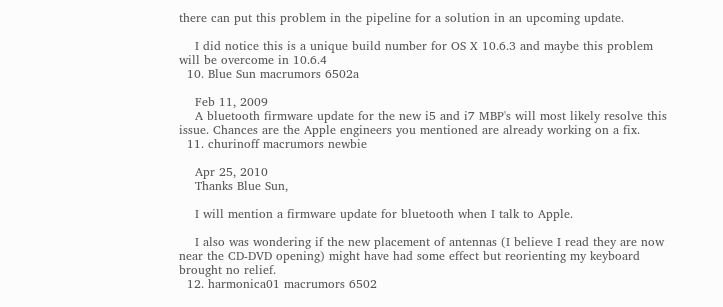there can put this problem in the pipeline for a solution in an upcoming update.

    I did notice this is a unique build number for OS X 10.6.3 and maybe this problem will be overcome in 10.6.4
  10. Blue Sun macrumors 6502a

    Feb 11, 2009
    A bluetooth firmware update for the new i5 and i7 MBP's will most likely resolve this issue. Chances are the Apple engineers you mentioned are already working on a fix.
  11. churinoff macrumors newbie

    Apr 25, 2010
    Thanks Blue Sun,

    I will mention a firmware update for bluetooth when I talk to Apple.

    I also was wondering if the new placement of antennas (I believe I read they are now near the CD-DVD opening) might have had some effect but reorienting my keyboard brought no relief.
  12. harmonica01 macrumors 6502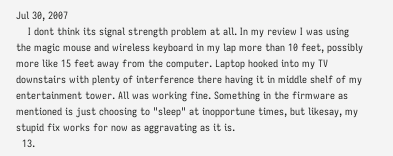Jul 30, 2007
    I dont think its signal strength problem at all. In my review I was using the magic mouse and wireless keyboard in my lap more than 10 feet, possibly more like 15 feet away from the computer. Laptop hooked into my TV downstairs with plenty of interference there having it in middle shelf of my entertainment tower. All was working fine. Something in the firmware as mentioned is just choosing to "sleep" at inopportune times, but likesay, my stupid fix works for now as aggravating as it is.
  13.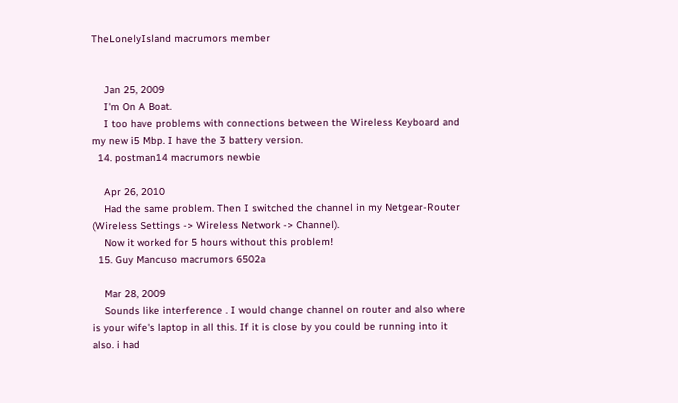TheLonelyIsland macrumors member


    Jan 25, 2009
    I'm On A Boat.
    I too have problems with connections between the Wireless Keyboard and my new i5 Mbp. I have the 3 battery version.
  14. postman14 macrumors newbie

    Apr 26, 2010
    Had the same problem. Then I switched the channel in my Netgear-Router (Wireless Settings -> Wireless Network -> Channel).
    Now it worked for 5 hours without this problem!
  15. Guy Mancuso macrumors 6502a

    Mar 28, 2009
    Sounds like interference . I would change channel on router and also where is your wife's laptop in all this. If it is close by you could be running into it also. i had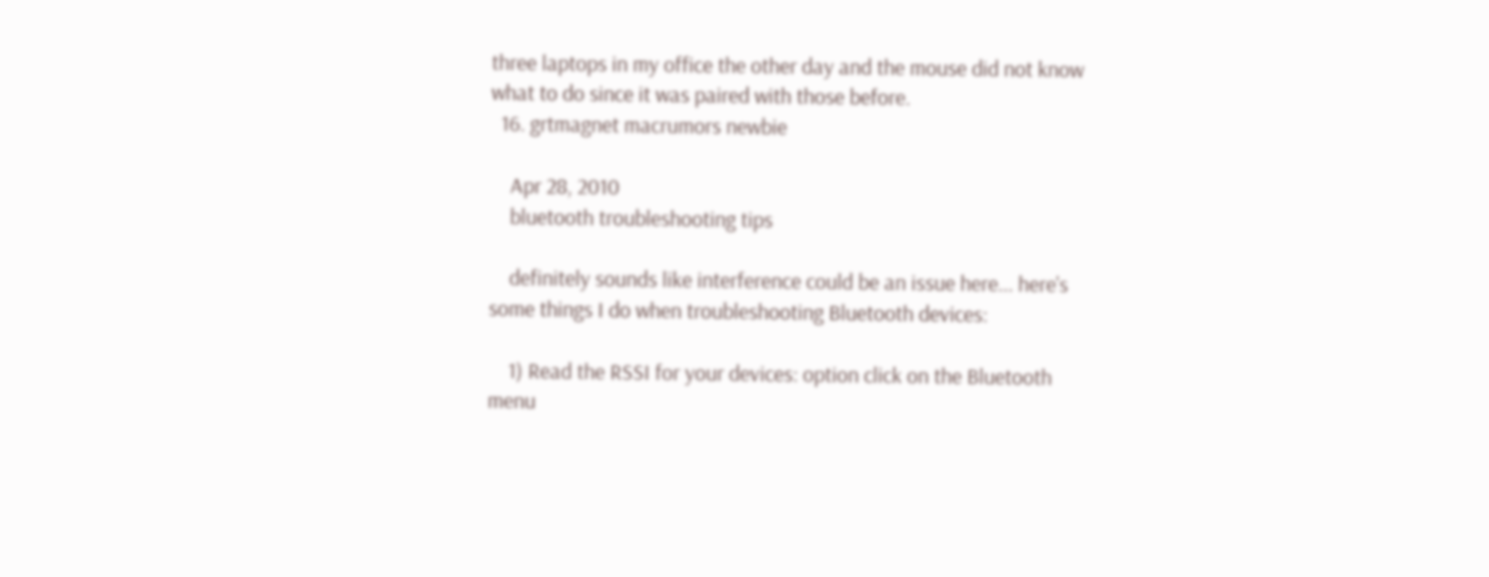three laptops in my office the other day and the mouse did not know what to do since it was paired with those before.
  16. grtmagnet macrumors newbie

    Apr 28, 2010
    bluetooth troubleshooting tips

    definitely sounds like interference could be an issue here... here's some things I do when troubleshooting Bluetooth devices:

    1) Read the RSSI for your devices: option click on the Bluetooth menu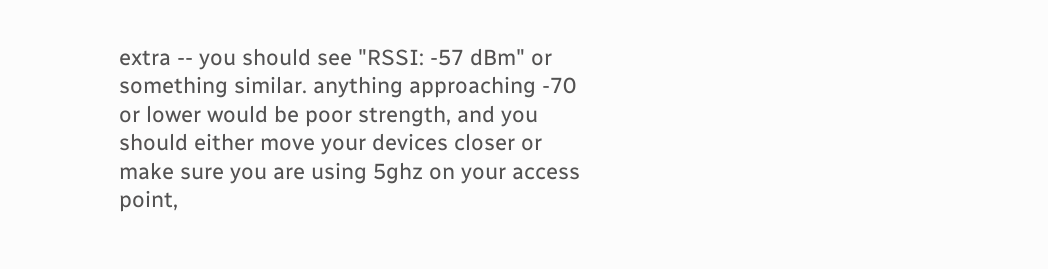extra -- you should see "RSSI: -57 dBm" or something similar. anything approaching -70 or lower would be poor strength, and you should either move your devices closer or make sure you are using 5ghz on your access point,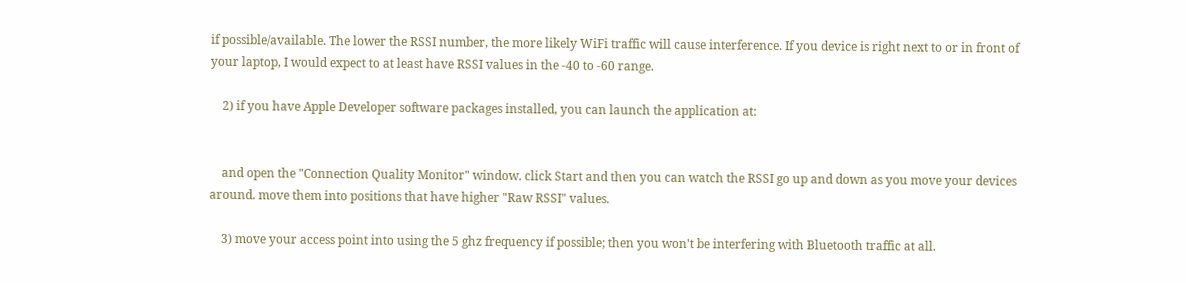if possible/available. The lower the RSSI number, the more likely WiFi traffic will cause interference. If you device is right next to or in front of your laptop, I would expect to at least have RSSI values in the -40 to -60 range.

    2) if you have Apple Developer software packages installed, you can launch the application at:


    and open the "Connection Quality Monitor" window. click Start and then you can watch the RSSI go up and down as you move your devices around. move them into positions that have higher "Raw RSSI" values.

    3) move your access point into using the 5 ghz frequency if possible; then you won't be interfering with Bluetooth traffic at all.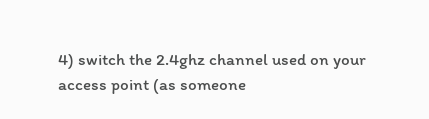4) switch the 2.4ghz channel used on your access point (as someone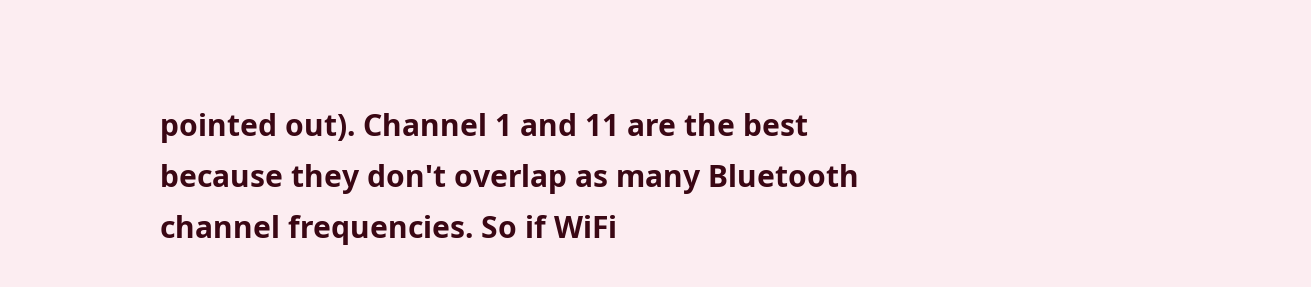pointed out). Channel 1 and 11 are the best because they don't overlap as many Bluetooth channel frequencies. So if WiFi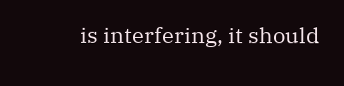is interfering, it should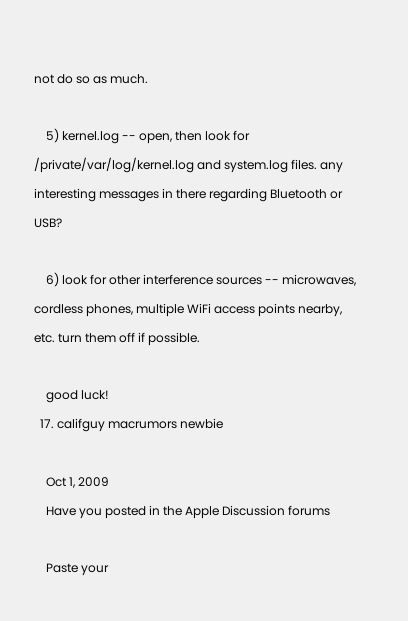not do so as much.

    5) kernel.log -- open, then look for /private/var/log/kernel.log and system.log files. any interesting messages in there regarding Bluetooth or USB?

    6) look for other interference sources -- microwaves, cordless phones, multiple WiFi access points nearby, etc. turn them off if possible.

    good luck!
  17. califguy macrumors newbie

    Oct 1, 2009
    Have you posted in the Apple Discussion forums

    Paste your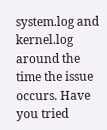system.log and kernel.log around the time the issue occurs. Have you tried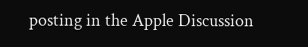posting in the Apple Discussion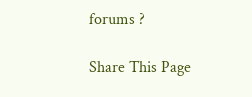forums ?

Share This Page